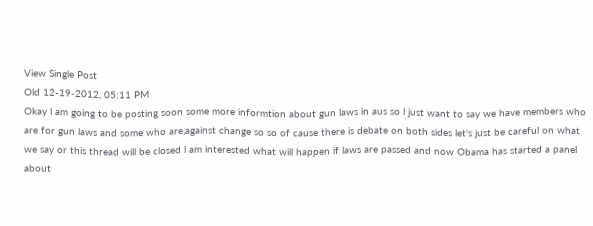View Single Post
Old 12-19-2012, 05:11 PM
Okay l am going to be posting soon some more informtion about gun laws in aus so l just want to say we have members who are for gun laws and some who are,against change so so of cause there is debate on both sides let's just be careful on what we say or this thread will be closed l am interested what will happen if laws are passed and now Obama has started a panel about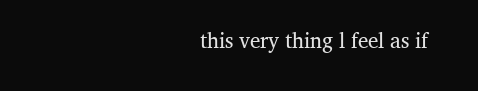this very thing l feel as if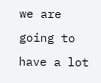we are going to have a lot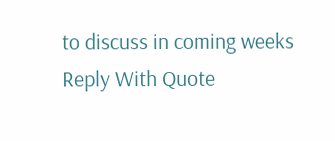to discuss in coming weeks
Reply With Quote